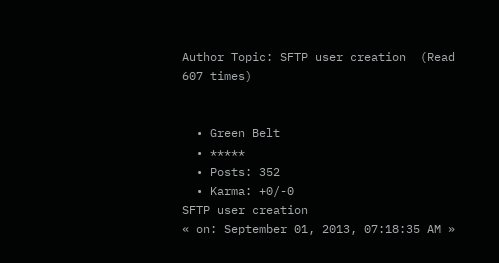Author Topic: SFTP user creation  (Read 607 times)


  • Green Belt
  • *****
  • Posts: 352
  • Karma: +0/-0
SFTP user creation
« on: September 01, 2013, 07:18:35 AM »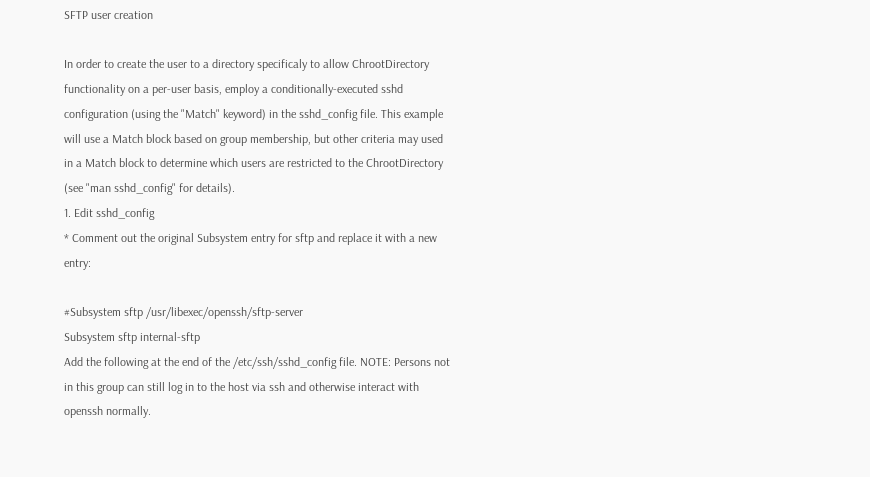SFTP user creation

In order to create the user to a directory specificaly to allow ChrootDirectory functionality on a per-user basis, employ a conditionally-executed sshd configuration (using the "Match" keyword) in the sshd_config file. This example will use a Match block based on group membership, but other criteria may used in a Match block to determine which users are restricted to the ChrootDirectory (see "man sshd_config" for details).
1. Edit sshd_config
* Comment out the original Subsystem entry for sftp and replace it with a new entry:

#Subsystem sftp /usr/libexec/openssh/sftp-server
Subsystem sftp internal-sftp
Add the following at the end of the /etc/ssh/sshd_config file. NOTE: Persons not in this group can still log in to the host via ssh and otherwise interact with openssh normally.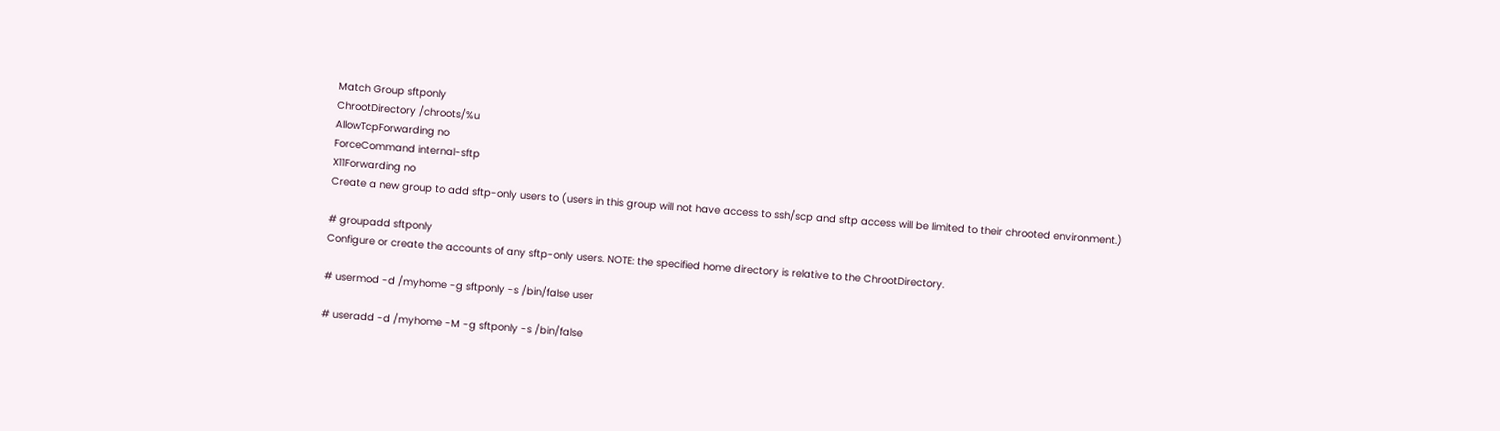Match Group sftponly
ChrootDirectory /chroots/%u
AllowTcpForwarding no
ForceCommand internal-sftp
X11Forwarding no
Create a new group to add sftp-only users to (users in this group will not have access to ssh/scp and sftp access will be limited to their chrooted environment.)

# groupadd sftponly
Configure or create the accounts of any sftp-only users. NOTE: the specified home directory is relative to the ChrootDirectory.

# usermod -d /myhome -g sftponly -s /bin/false user

# useradd -d /myhome -M -g sftponly -s /bin/false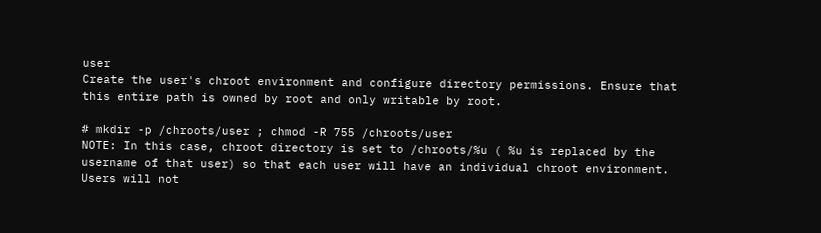user
Create the user's chroot environment and configure directory permissions. Ensure that this entire path is owned by root and only writable by root.

# mkdir -p /chroots/user ; chmod -R 755 /chroots/user
NOTE: In this case, chroot directory is set to /chroots/%u ( %u is replaced by the username of that user) so that each user will have an individual chroot environment. Users will not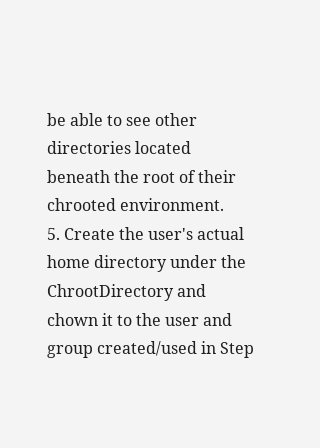be able to see other directories located beneath the root of their chrooted environment.
5. Create the user's actual home directory under the ChrootDirectory and chown it to the user and group created/used in Step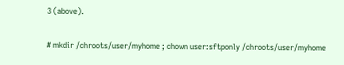3 (above).

# mkdir /chroots/user/myhome ; chown user:sftponly /chroots/user/myhome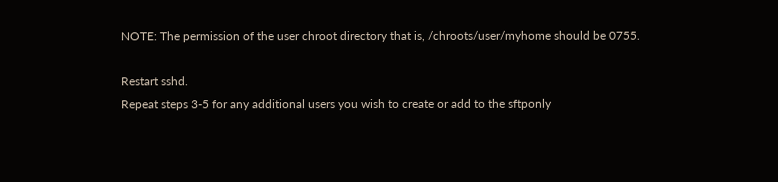NOTE: The permission of the user chroot directory that is, /chroots/user/myhome should be 0755.

Restart sshd.
Repeat steps 3-5 for any additional users you wish to create or add to the sftponly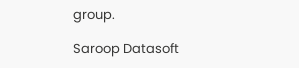group.

Saroop Datasoft